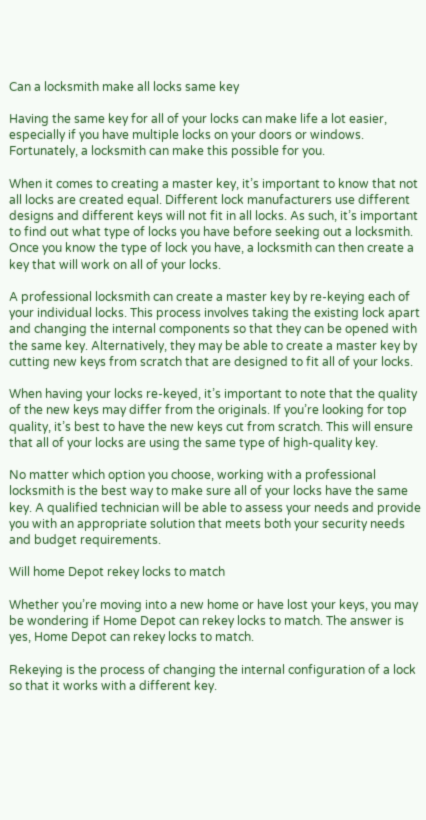Can a locksmith make all locks same key

Having the same key for all of your locks can make life a lot easier, especially if you have multiple locks on your doors or windows. Fortunately, a locksmith can make this possible for you.

When it comes to creating a master key, it’s important to know that not all locks are created equal. Different lock manufacturers use different designs and different keys will not fit in all locks. As such, it’s important to find out what type of locks you have before seeking out a locksmith. Once you know the type of lock you have, a locksmith can then create a key that will work on all of your locks.

A professional locksmith can create a master key by re-keying each of your individual locks. This process involves taking the existing lock apart and changing the internal components so that they can be opened with the same key. Alternatively, they may be able to create a master key by cutting new keys from scratch that are designed to fit all of your locks.

When having your locks re-keyed, it’s important to note that the quality of the new keys may differ from the originals. If you’re looking for top quality, it’s best to have the new keys cut from scratch. This will ensure that all of your locks are using the same type of high-quality key.

No matter which option you choose, working with a professional locksmith is the best way to make sure all of your locks have the same key. A qualified technician will be able to assess your needs and provide you with an appropriate solution that meets both your security needs and budget requirements.

Will home Depot rekey locks to match

Whether you’re moving into a new home or have lost your keys, you may be wondering if Home Depot can rekey locks to match. The answer is yes, Home Depot can rekey locks to match.

Rekeying is the process of changing the internal configuration of a lock so that it works with a different key.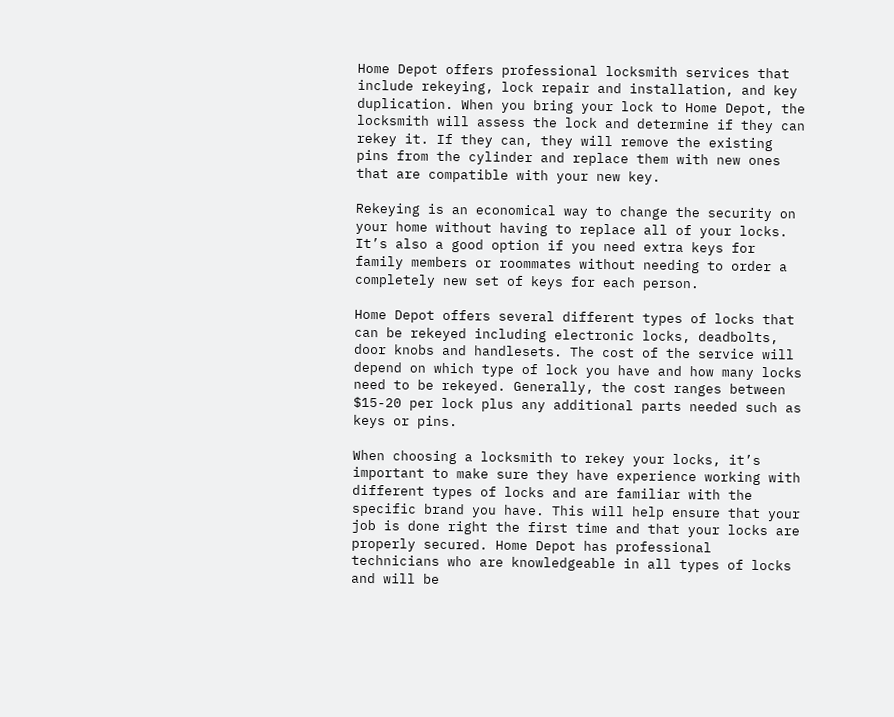Home Depot offers professional locksmith services that include rekeying, lock repair and installation, and key duplication. When you bring your lock to Home Depot, the locksmith will assess the lock and determine if they can rekey it. If they can, they will remove the existing pins from the cylinder and replace them with new ones that are compatible with your new key.

Rekeying is an economical way to change the security on your home without having to replace all of your locks. It’s also a good option if you need extra keys for family members or roommates without needing to order a completely new set of keys for each person.

Home Depot offers several different types of locks that can be rekeyed including electronic locks, deadbolts, door knobs and handlesets. The cost of the service will depend on which type of lock you have and how many locks need to be rekeyed. Generally, the cost ranges between $15-20 per lock plus any additional parts needed such as keys or pins.

When choosing a locksmith to rekey your locks, it’s important to make sure they have experience working with different types of locks and are familiar with the specific brand you have. This will help ensure that your job is done right the first time and that your locks are properly secured. Home Depot has professional technicians who are knowledgeable in all types of locks and will be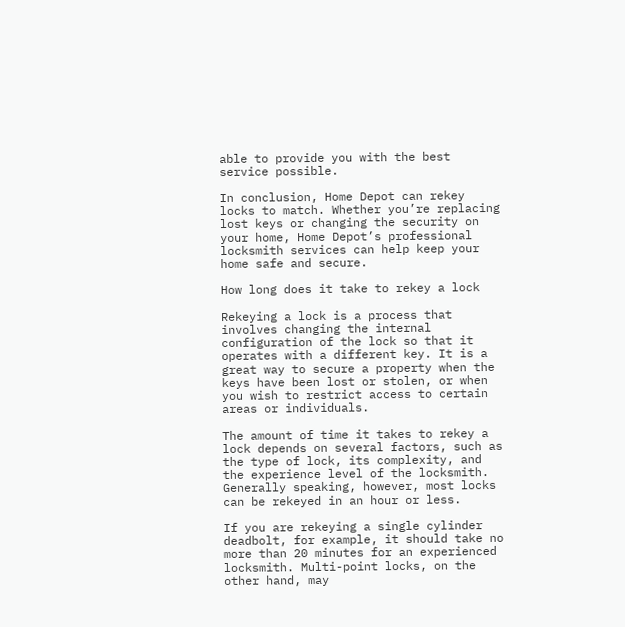able to provide you with the best service possible.

In conclusion, Home Depot can rekey locks to match. Whether you’re replacing lost keys or changing the security on your home, Home Depot’s professional locksmith services can help keep your home safe and secure.

How long does it take to rekey a lock

Rekeying a lock is a process that involves changing the internal configuration of the lock so that it operates with a different key. It is a great way to secure a property when the keys have been lost or stolen, or when you wish to restrict access to certain areas or individuals.

The amount of time it takes to rekey a lock depends on several factors, such as the type of lock, its complexity, and the experience level of the locksmith. Generally speaking, however, most locks can be rekeyed in an hour or less.

If you are rekeying a single cylinder deadbolt, for example, it should take no more than 20 minutes for an experienced locksmith. Multi-point locks, on the other hand, may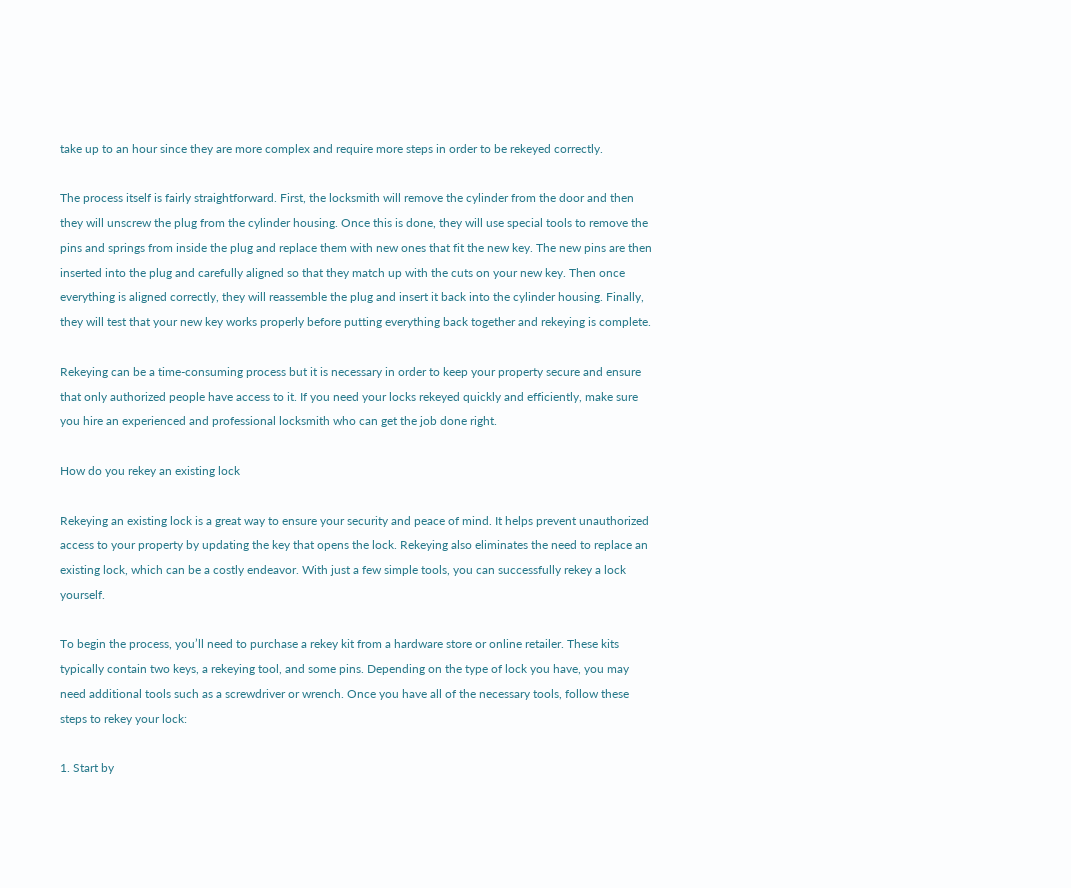take up to an hour since they are more complex and require more steps in order to be rekeyed correctly.

The process itself is fairly straightforward. First, the locksmith will remove the cylinder from the door and then they will unscrew the plug from the cylinder housing. Once this is done, they will use special tools to remove the pins and springs from inside the plug and replace them with new ones that fit the new key. The new pins are then inserted into the plug and carefully aligned so that they match up with the cuts on your new key. Then once everything is aligned correctly, they will reassemble the plug and insert it back into the cylinder housing. Finally, they will test that your new key works properly before putting everything back together and rekeying is complete.

Rekeying can be a time-consuming process but it is necessary in order to keep your property secure and ensure that only authorized people have access to it. If you need your locks rekeyed quickly and efficiently, make sure you hire an experienced and professional locksmith who can get the job done right.

How do you rekey an existing lock

Rekeying an existing lock is a great way to ensure your security and peace of mind. It helps prevent unauthorized access to your property by updating the key that opens the lock. Rekeying also eliminates the need to replace an existing lock, which can be a costly endeavor. With just a few simple tools, you can successfully rekey a lock yourself.

To begin the process, you’ll need to purchase a rekey kit from a hardware store or online retailer. These kits typically contain two keys, a rekeying tool, and some pins. Depending on the type of lock you have, you may need additional tools such as a screwdriver or wrench. Once you have all of the necessary tools, follow these steps to rekey your lock:

1. Start by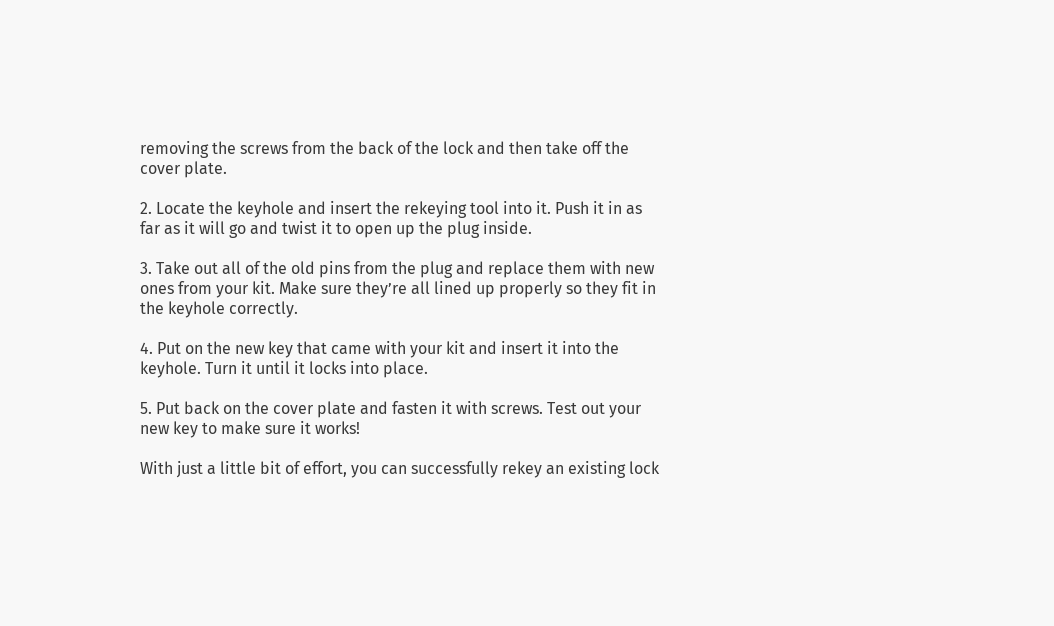removing the screws from the back of the lock and then take off the cover plate.

2. Locate the keyhole and insert the rekeying tool into it. Push it in as far as it will go and twist it to open up the plug inside.

3. Take out all of the old pins from the plug and replace them with new ones from your kit. Make sure they’re all lined up properly so they fit in the keyhole correctly.

4. Put on the new key that came with your kit and insert it into the keyhole. Turn it until it locks into place.

5. Put back on the cover plate and fasten it with screws. Test out your new key to make sure it works!

With just a little bit of effort, you can successfully rekey an existing lock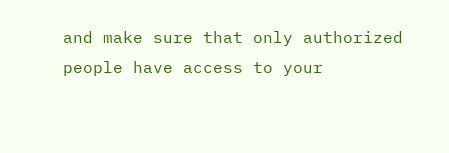and make sure that only authorized people have access to your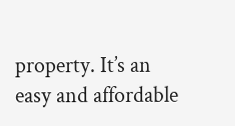property. It’s an easy and affordable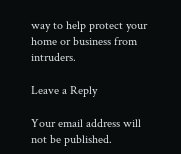way to help protect your home or business from intruders.

Leave a Reply

Your email address will not be published.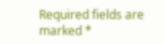Required fields are marked *